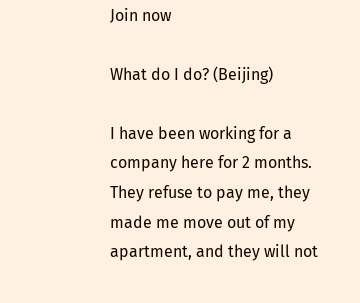Join now

What do I do? (Beijing)

I have been working for a company here for 2 months. They refuse to pay me, they made me move out of my apartment, and they will not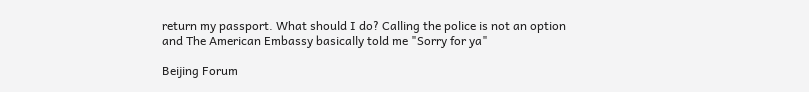return my passport. What should I do? Calling the police is not an option and The American Embassy basically told me "Sorry for ya"

Beijing Forum